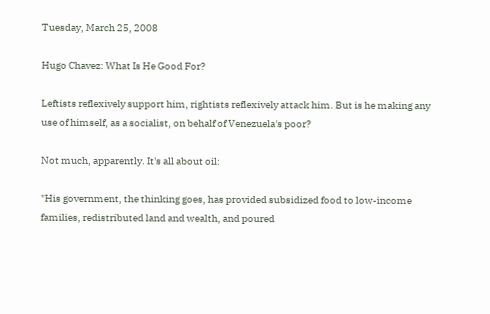Tuesday, March 25, 2008

Hugo Chavez: What Is He Good For?

Leftists reflexively support him, rightists reflexively attack him. But is he making any use of himself, as a socialist, on behalf of Venezuela's poor?

Not much, apparently. It's all about oil:

"His government, the thinking goes, has provided subsidized food to low-income families, redistributed land and wealth, and poured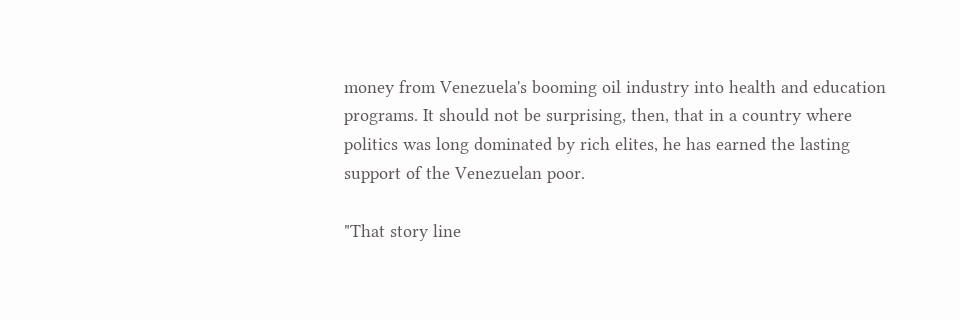money from Venezuela's booming oil industry into health and education programs. It should not be surprising, then, that in a country where politics was long dominated by rich elites, he has earned the lasting support of the Venezuelan poor.

"That story line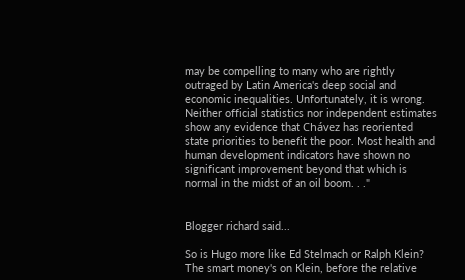may be compelling to many who are rightly outraged by Latin America's deep social and economic inequalities. Unfortunately, it is wrong. Neither official statistics nor independent estimates show any evidence that Chávez has reoriented state priorities to benefit the poor. Most health and human development indicators have shown no significant improvement beyond that which is normal in the midst of an oil boom. . ."


Blogger richard said...

So is Hugo more like Ed Stelmach or Ralph Klein? The smart money's on Klein, before the relative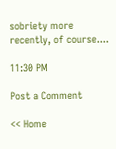sobriety more recently, of course....

11:30 PM

Post a Comment

<< Home